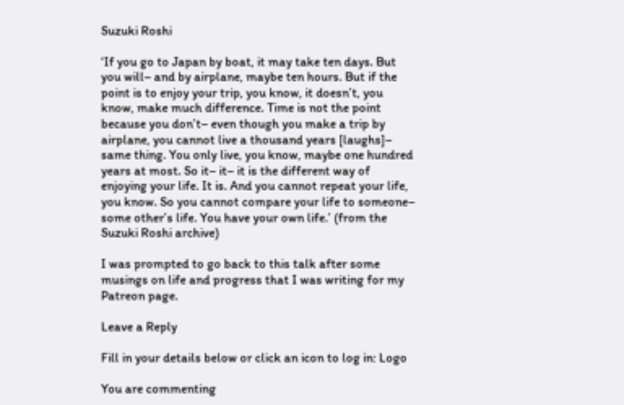Suzuki Roshi

‘If you go to Japan by boat, it may take ten days. But you will– and by airplane, maybe ten hours. But if the point is to enjoy your trip, you know, it doesn’t, you know, make much difference. Time is not the point because you don’t– even though you make a trip by airplane, you cannot live a thousand years [laughs]– same thing. You only live, you know, maybe one hundred years at most. So it– it– it is the different way of enjoying your life. It is. And you cannot repeat your life, you know. So you cannot compare your life to someone– some other’s life. You have your own life.’ (from the Suzuki Roshi archive)

I was prompted to go back to this talk after some musings on life and progress that I was writing for my Patreon page.

Leave a Reply

Fill in your details below or click an icon to log in: Logo

You are commenting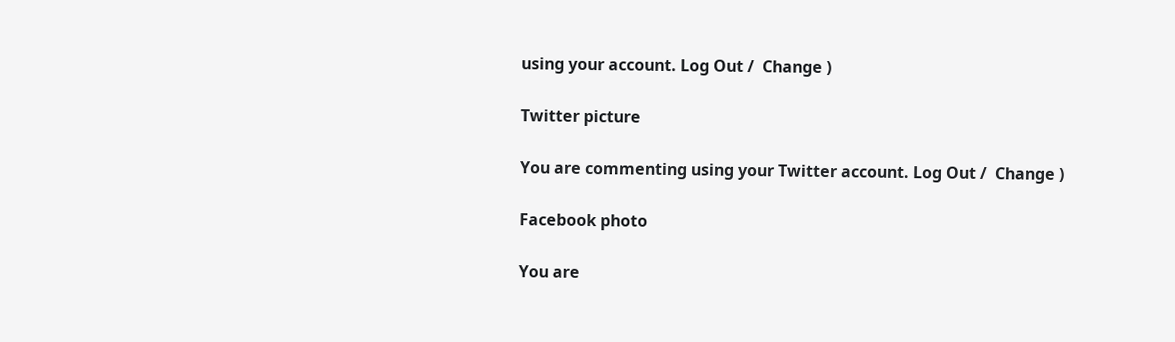using your account. Log Out /  Change )

Twitter picture

You are commenting using your Twitter account. Log Out /  Change )

Facebook photo

You are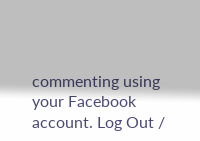commenting using your Facebook account. Log Out /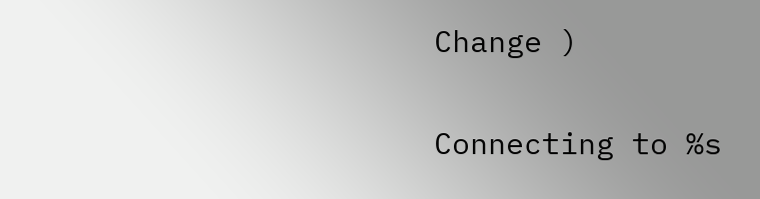Change )

Connecting to %s